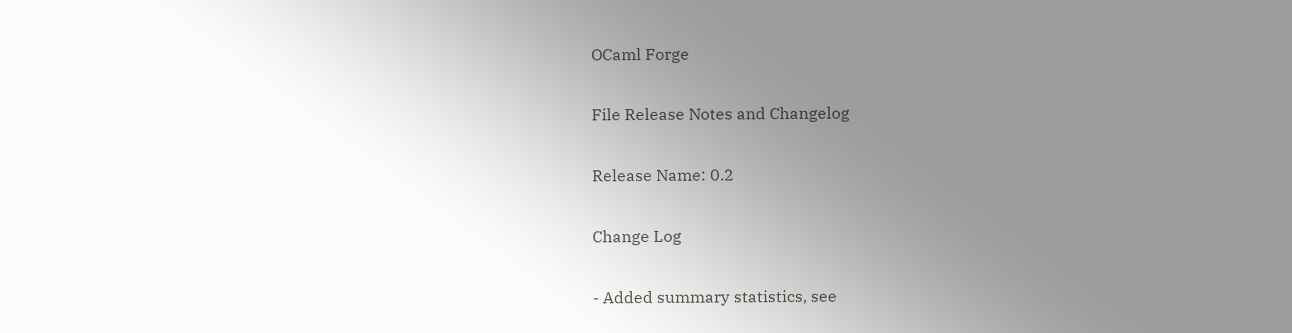OCaml Forge

File Release Notes and Changelog

Release Name: 0.2

Change Log

- Added summary statistics, see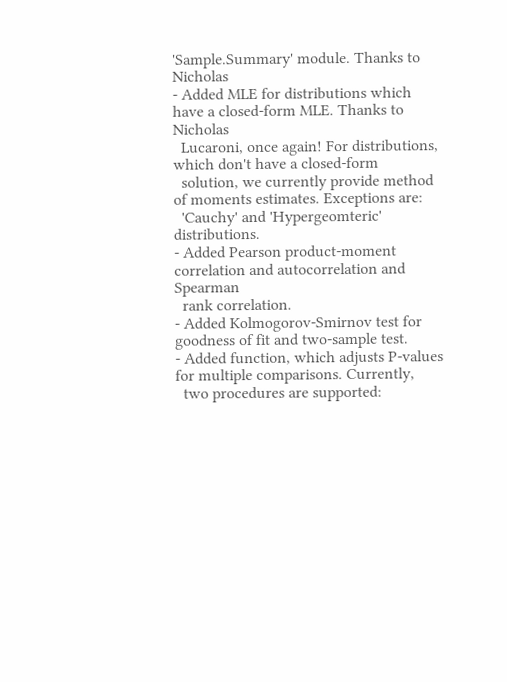'Sample.Summary' module. Thanks to Nicholas
- Added MLE for distributions which have a closed-form MLE. Thanks to Nicholas
  Lucaroni, once again! For distributions, which don't have a closed-form
  solution, we currently provide method of moments estimates. Exceptions are:
  'Cauchy' and 'Hypergeomteric' distributions.
- Added Pearson product-moment correlation and autocorrelation and Spearman
  rank correlation.
- Added Kolmogorov-Smirnov test for goodness of fit and two-sample test.
- Added function, which adjusts P-values for multiple comparisons. Currently,
  two procedures are supported: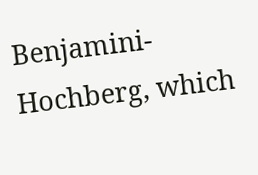Benjamini-Hochberg, which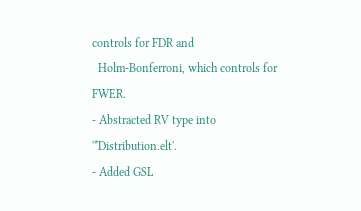controls for FDR and
  Holm-Bonferroni, which controls for FWER.
- Abstracted RV type into '*Distribution.elt'.
- Added GSL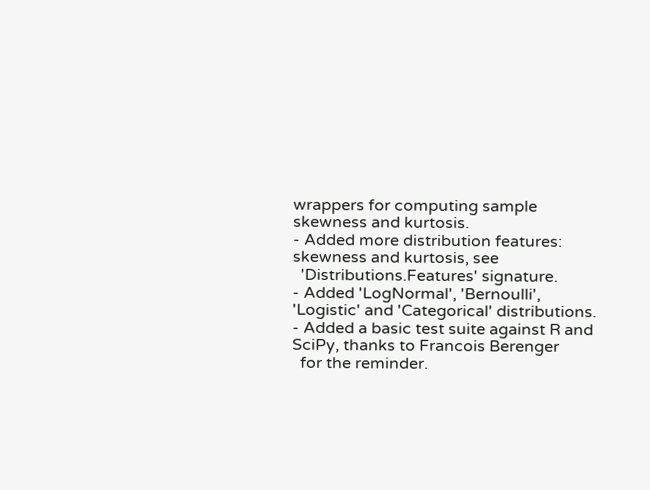wrappers for computing sample skewness and kurtosis.
- Added more distribution features: skewness and kurtosis, see
  'Distributions.Features' signature.
- Added 'LogNormal', 'Bernoulli', 'Logistic' and 'Categorical' distributions.
- Added a basic test suite against R and SciPy, thanks to Francois Berenger
  for the reminder.